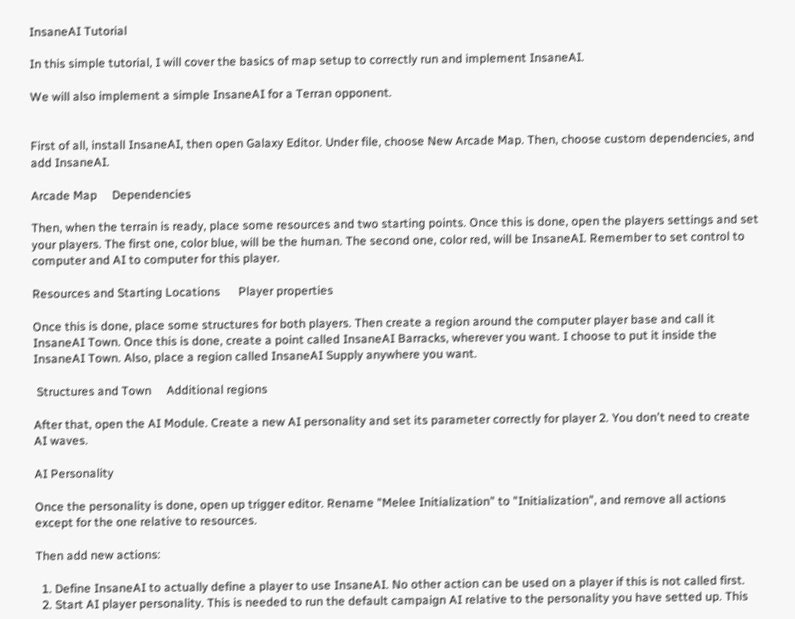InsaneAI Tutorial

In this simple tutorial, I will cover the basics of map setup to correctly run and implement InsaneAI.

We will also implement a simple InsaneAI for a Terran opponent.


First of all, install InsaneAI, then open Galaxy Editor. Under file, choose New Arcade Map. Then, choose custom dependencies, and add InsaneAI.

Arcade Map     Dependencies

Then, when the terrain is ready, place some resources and two starting points. Once this is done, open the players settings and set your players. The first one, color blue, will be the human. The second one, color red, will be InsaneAI. Remember to set control to computer and AI to computer for this player.

Resources and Starting Locations      Player properties

Once this is done, place some structures for both players. Then create a region around the computer player base and call it InsaneAI Town. Once this is done, create a point called InsaneAI Barracks, wherever you want. I choose to put it inside the InsaneAI Town. Also, place a region called InsaneAI Supply anywhere you want.

 Structures and Town     Additional regions

After that, open the AI Module. Create a new AI personality and set its parameter correctly for player 2. You don't need to create AI waves.

AI Personality

Once the personality is done, open up trigger editor. Rename "Melee Initialization" to "Initialization", and remove all actions except for the one relative to resources.

Then add new actions:

  1. Define InsaneAI to actually define a player to use InsaneAI. No other action can be used on a player if this is not called first.
  2. Start AI player personality. This is needed to run the default campaign AI relative to the personality you have setted up. This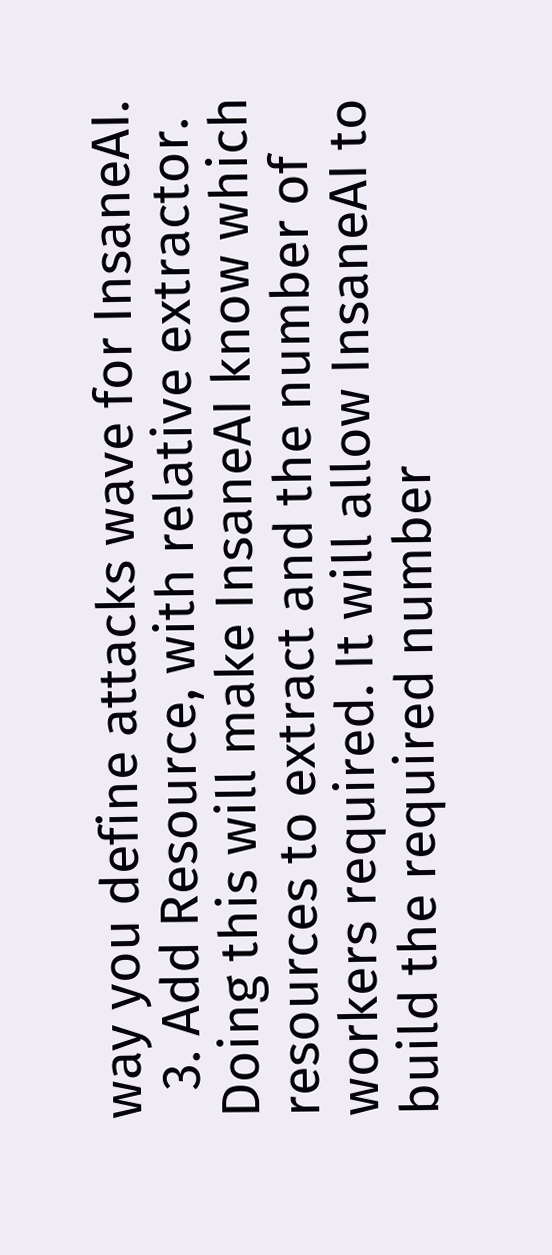way you define attacks wave for InsaneAI.
  3. Add Resource, with relative extractor. Doing this will make InsaneAI know which resources to extract and the number of workers required. It will allow InsaneAI to build the required number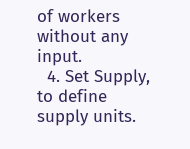of workers without any input.
  4. Set Supply, to define supply units.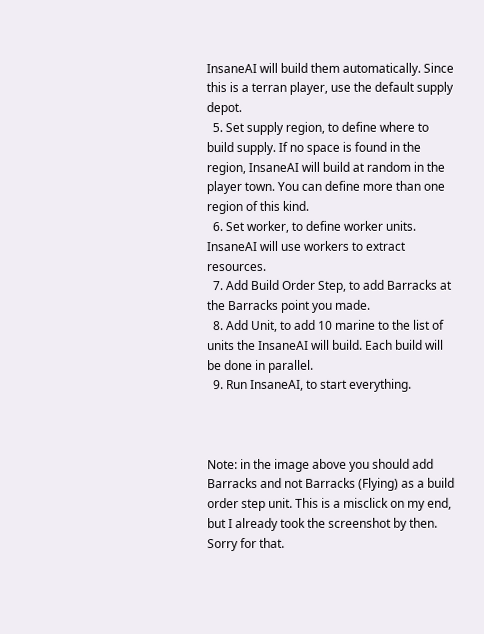InsaneAI will build them automatically. Since this is a terran player, use the default supply depot.
  5. Set supply region, to define where to build supply. If no space is found in the region, InsaneAI will build at random in the player town. You can define more than one region of this kind.
  6. Set worker, to define worker units. InsaneAI will use workers to extract resources.
  7. Add Build Order Step, to add Barracks at the Barracks point you made.
  8. Add Unit, to add 10 marine to the list of units the InsaneAI will build. Each build will be done in parallel.
  9. Run InsaneAI, to start everything.



Note: in the image above you should add Barracks and not Barracks (Flying) as a build order step unit. This is a misclick on my end, but I already took the screenshot by then. Sorry for that.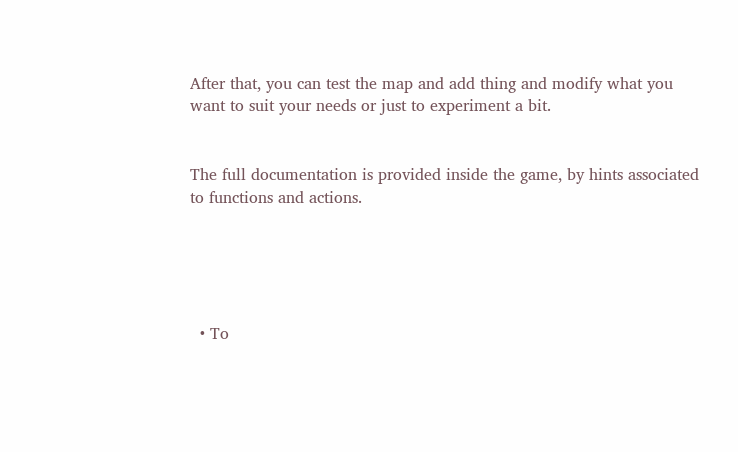After that, you can test the map and add thing and modify what you want to suit your needs or just to experiment a bit.


The full documentation is provided inside the game, by hints associated to functions and actions.





  • To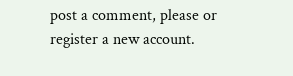post a comment, please or register a new account.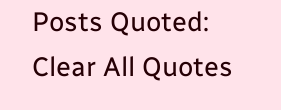Posts Quoted:
Clear All Quotes